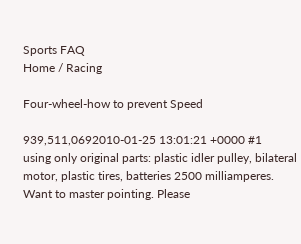Sports FAQ
Home / Racing

Four-wheel-how to prevent Speed

939,511,0692010-01-25 13:01:21 +0000 #1
using only original parts: plastic idler pulley, bilateral motor, plastic tires, batteries 2500 milliamperes. Want to master pointing. Please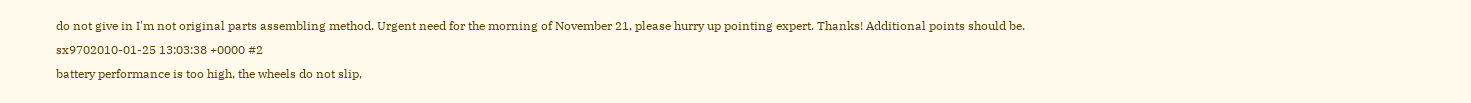do not give in I'm not original parts assembling method. Urgent need for the morning of November 21, please hurry up pointing expert. Thanks! Additional points should be.
sx9702010-01-25 13:03:38 +0000 #2
battery performance is too high, the wheels do not slip,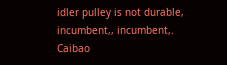idler pulley is not durable, incumbent,, incumbent,.
Caibao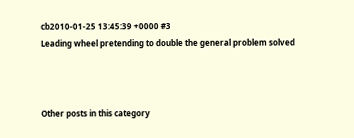cb2010-01-25 13:45:39 +0000 #3
Leading wheel pretending to double the general problem solved



Other posts in this category